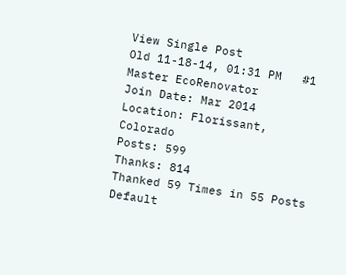View Single Post
Old 11-18-14, 01:31 PM   #1
Master EcoRenovator
Join Date: Mar 2014
Location: Florissant, Colorado
Posts: 599
Thanks: 814
Thanked 59 Times in 55 Posts
Default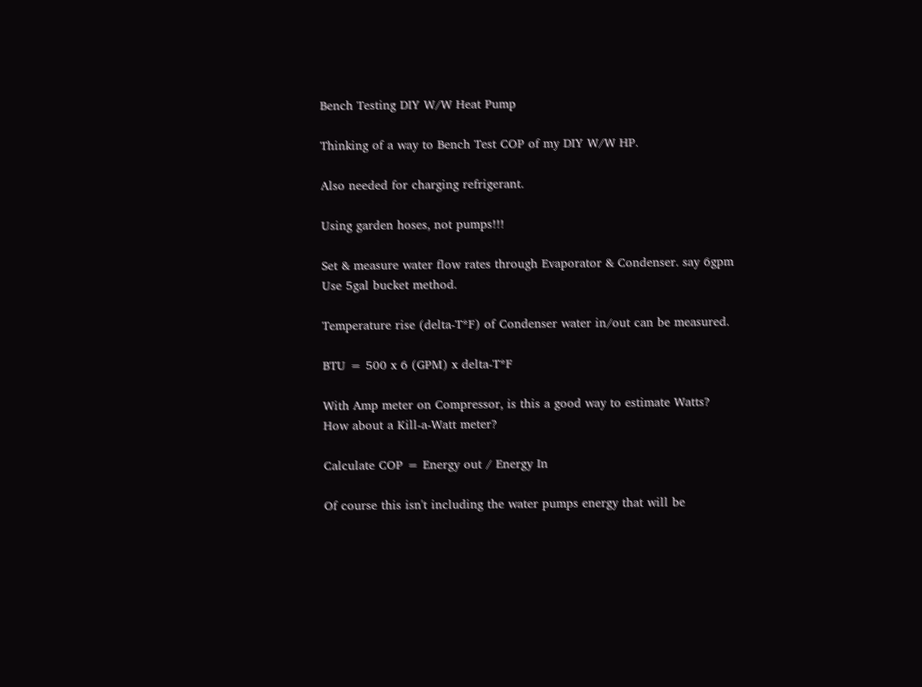Bench Testing DIY W/W Heat Pump

Thinking of a way to Bench Test COP of my DIY W/W HP.

Also needed for charging refrigerant.

Using garden hoses, not pumps!!!

Set & measure water flow rates through Evaporator & Condenser. say 6gpm
Use 5gal bucket method.

Temperature rise (delta-T*F) of Condenser water in/out can be measured.

BTU = 500 x 6 (GPM) x delta-T*F

With Amp meter on Compressor, is this a good way to estimate Watts?
How about a Kill-a-Watt meter?

Calculate COP = Energy out / Energy In

Of course this isn't including the water pumps energy that will be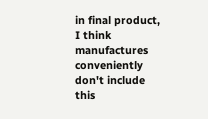in final product, I think manufactures conveniently don't include this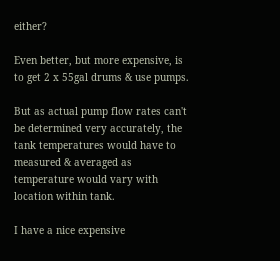either?

Even better, but more expensive, is to get 2 x 55gal drums & use pumps.

But as actual pump flow rates can't be determined very accurately, the tank temperatures would have to measured & averaged as temperature would vary with location within tank.

I have a nice expensive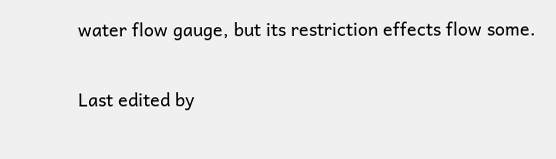water flow gauge, but its restriction effects flow some.

Last edited by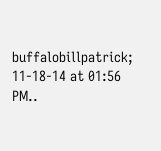buffalobillpatrick; 11-18-14 at 01:56 PM..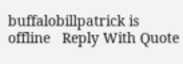buffalobillpatrick is offline   Reply With Quote